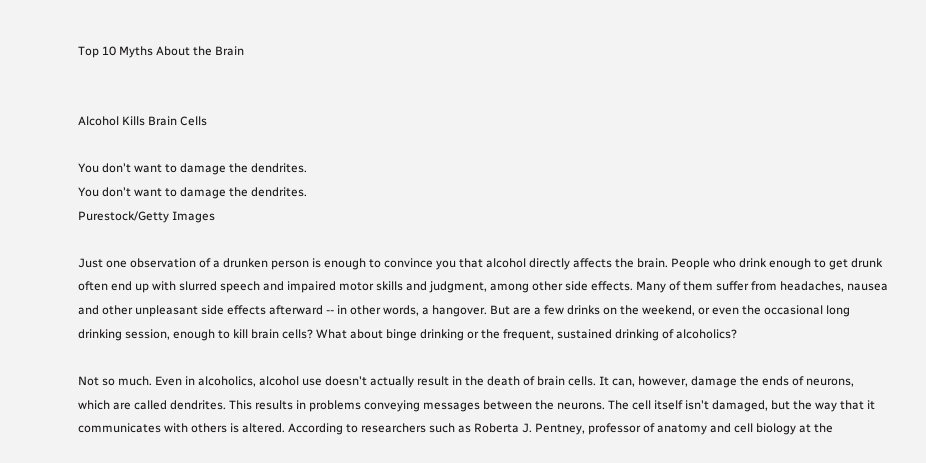Top 10 Myths About the Brain


Alcohol Kills Brain Cells

You don't want to damage the dendrites.
You don't want to damage the dendrites.
Purestock/Getty Images

Just one observation of a drunken person is enough to convince you that alcohol directly affects the brain. People who drink enough to get drunk often end up with slurred speech and impaired motor skills and judgment, among other side effects. Many of them suffer from headaches, nausea and other unpleasant side effects afterward -- in other words, a hangover. But are a few drinks on the weekend, or even the occasional long drinking session, enough to kill brain cells? What about binge drinking or the frequent, sustained drinking of alcoholics?

Not so much. Even in alcoholics, alcohol use doesn't actually result in the death of brain cells. It can, however, damage the ends of neurons, which are called dendrites. This results in problems conveying messages between the neurons. The cell itself isn't damaged, but the way that it communicates with others is altered. According to researchers such as Roberta J. Pentney, professor of anatomy and cell biology at the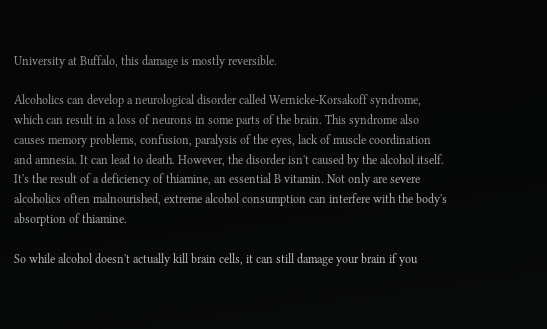University at Buffalo, this damage is mostly reversible.

Alcoholics can develop a neurological disorder called Wernicke-Korsakoff syndrome, which can result in a loss of neurons in some parts of the brain. This syndrome also causes memory problems, confusion, paralysis of the eyes, lack of muscle coordination and amnesia. It can lead to death. However, the disorder isn't caused by the alcohol itself. It's the result of a deficiency of thiamine, an essential B vitamin. Not only are severe alcoholics often malnourished, extreme alcohol consumption can interfere with the body's absorption of thiamine.

So while alcohol doesn't actually kill brain cells, it can still damage your brain if you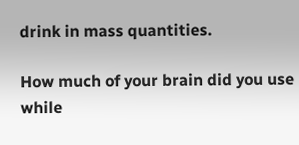drink in mass quantities.

How much of your brain did you use while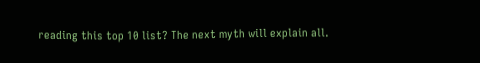reading this top 10 list? The next myth will explain all.